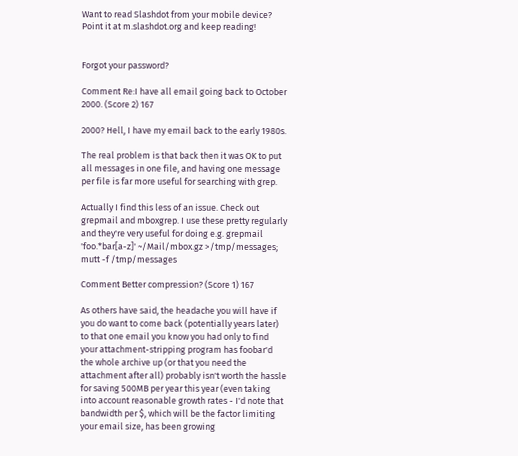Want to read Slashdot from your mobile device? Point it at m.slashdot.org and keep reading!


Forgot your password?

Comment Re:I have all email going back to October 2000. (Score 2) 167

2000? Hell, I have my email back to the early 1980s.

The real problem is that back then it was OK to put all messages in one file, and having one message per file is far more useful for searching with grep.

Actually I find this less of an issue. Check out grepmail and mboxgrep. I use these pretty regularly and they're very useful for doing e.g. grepmail 'foo.*bar[a-z]' ~/Mail/mbox.gz >/tmp/messages; mutt -f /tmp/messages

Comment Better compression? (Score 1) 167

As others have said, the headache you will have if you do want to come back (potentially years later) to that one email you know you had only to find your attachment-stripping program has foobar'd the whole archive up (or that you need the attachment after all) probably isn't worth the hassle for saving 500MB per year this year (even taking into account reasonable growth rates - I'd note that bandwidth per $, which will be the factor limiting your email size, has been growing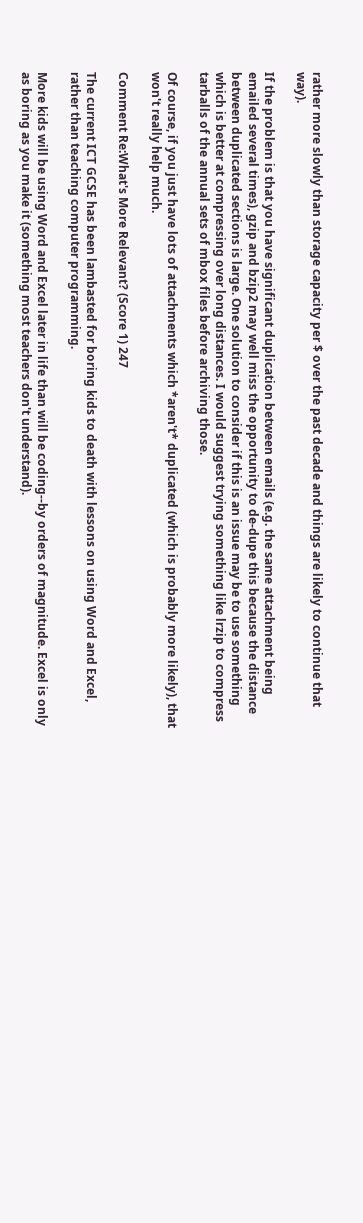rather more slowly than storage capacity per $ over the past decade and things are likely to continue that way).

If the problem is that you have significant duplication between emails (e.g. the same attachment being emailed several times), gzip and bzip2 may well miss the opportunity to de-dupe this because the distance between duplicated sections is large. One solution to consider if this is an issue may be to use something which is better at compressing over long distances. I would suggest trying something like lrzip to compress tarballs of the annual sets of mbox files before archiving those.

Of course, if you just have lots of attachments which *aren't* duplicated (which is probably more likely), that won't really help much.

Comment Re:What's More Relevant? (Score 1) 247

The current ICT GCSE has been lambasted for boring kids to death with lessons on using Word and Excel, rather than teaching computer programming.

More kids will be using Word and Excel later in life than will be coding--by orders of magnitude. Excel is only as boring as you make it (something most teachers don't understand).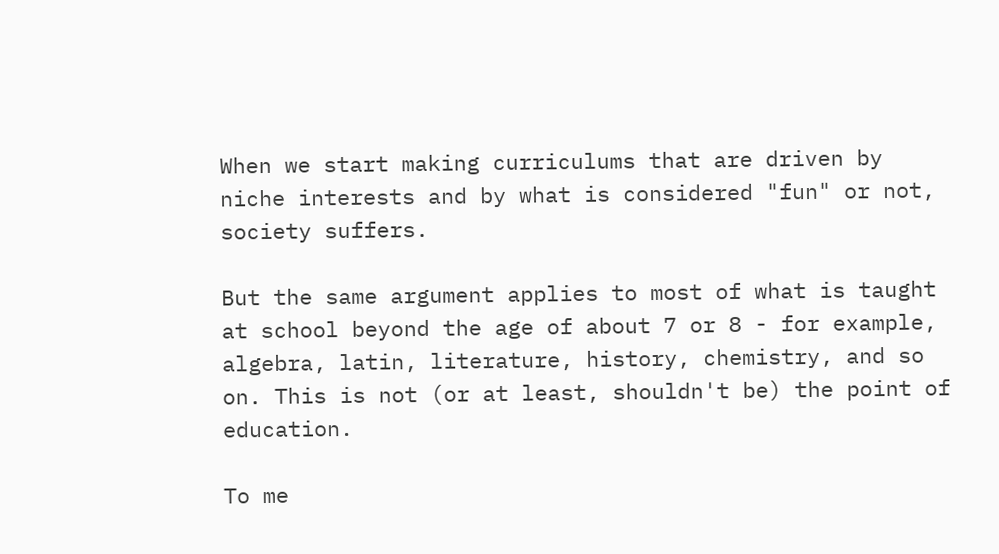When we start making curriculums that are driven by niche interests and by what is considered "fun" or not, society suffers.

But the same argument applies to most of what is taught at school beyond the age of about 7 or 8 - for example, algebra, latin, literature, history, chemistry, and so on. This is not (or at least, shouldn't be) the point of education.

To me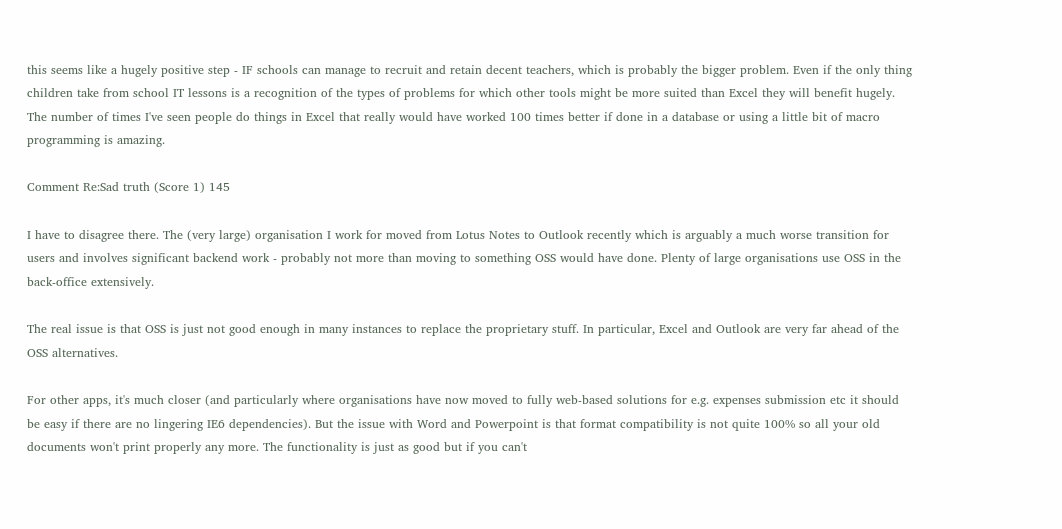this seems like a hugely positive step - IF schools can manage to recruit and retain decent teachers, which is probably the bigger problem. Even if the only thing children take from school IT lessons is a recognition of the types of problems for which other tools might be more suited than Excel they will benefit hugely. The number of times I've seen people do things in Excel that really would have worked 100 times better if done in a database or using a little bit of macro programming is amazing.

Comment Re:Sad truth (Score 1) 145

I have to disagree there. The (very large) organisation I work for moved from Lotus Notes to Outlook recently which is arguably a much worse transition for users and involves significant backend work - probably not more than moving to something OSS would have done. Plenty of large organisations use OSS in the back-office extensively.

The real issue is that OSS is just not good enough in many instances to replace the proprietary stuff. In particular, Excel and Outlook are very far ahead of the OSS alternatives.

For other apps, it's much closer (and particularly where organisations have now moved to fully web-based solutions for e.g. expenses submission etc it should be easy if there are no lingering IE6 dependencies). But the issue with Word and Powerpoint is that format compatibility is not quite 100% so all your old documents won't print properly any more. The functionality is just as good but if you can't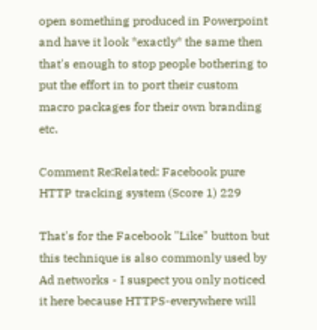open something produced in Powerpoint and have it look *exactly* the same then that's enough to stop people bothering to put the effort in to port their custom macro packages for their own branding etc.

Comment Re:Related: Facebook pure HTTP tracking system (Score 1) 229

That's for the Facebook "Like" button but this technique is also commonly used by Ad networks - I suspect you only noticed it here because HTTPS-everywhere will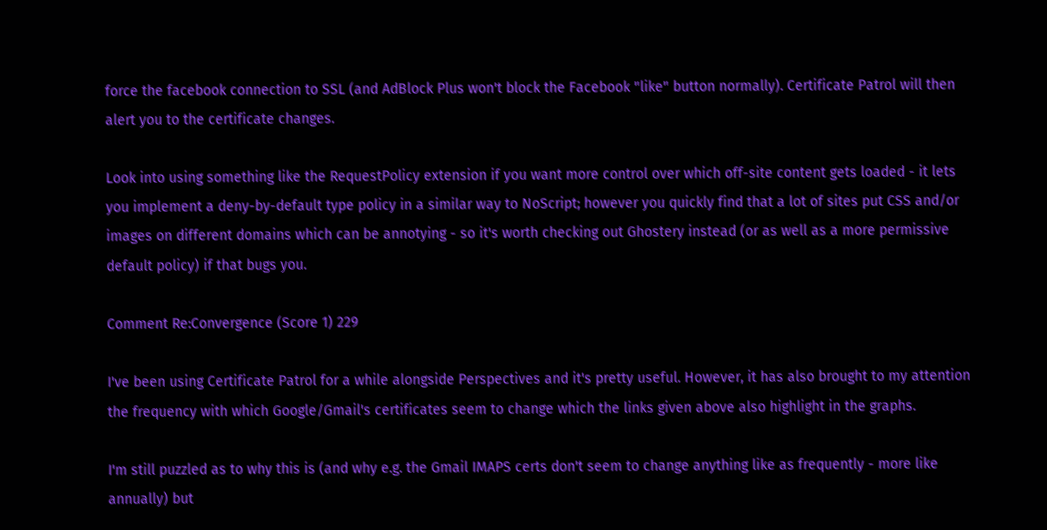force the facebook connection to SSL (and AdBlock Plus won't block the Facebook "like" button normally). Certificate Patrol will then alert you to the certificate changes.

Look into using something like the RequestPolicy extension if you want more control over which off-site content gets loaded - it lets you implement a deny-by-default type policy in a similar way to NoScript; however you quickly find that a lot of sites put CSS and/or images on different domains which can be annotying - so it's worth checking out Ghostery instead (or as well as a more permissive default policy) if that bugs you.

Comment Re:Convergence (Score 1) 229

I've been using Certificate Patrol for a while alongside Perspectives and it's pretty useful. However, it has also brought to my attention the frequency with which Google/Gmail's certificates seem to change which the links given above also highlight in the graphs.

I'm still puzzled as to why this is (and why e.g. the Gmail IMAPS certs don't seem to change anything like as frequently - more like annually) but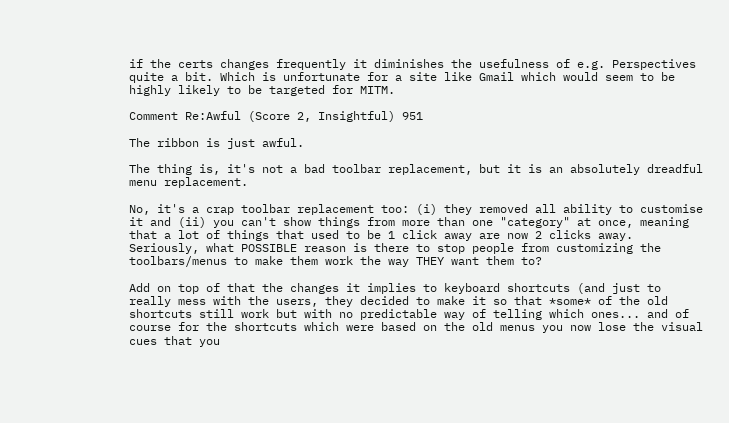if the certs changes frequently it diminishes the usefulness of e.g. Perspectives quite a bit. Which is unfortunate for a site like Gmail which would seem to be highly likely to be targeted for MITM.

Comment Re:Awful (Score 2, Insightful) 951

The ribbon is just awful.

The thing is, it's not a bad toolbar replacement, but it is an absolutely dreadful menu replacement.

No, it's a crap toolbar replacement too: (i) they removed all ability to customise it and (ii) you can't show things from more than one "category" at once, meaning that a lot of things that used to be 1 click away are now 2 clicks away. Seriously, what POSSIBLE reason is there to stop people from customizing the toolbars/menus to make them work the way THEY want them to?

Add on top of that the changes it implies to keyboard shortcuts (and just to really mess with the users, they decided to make it so that *some* of the old shortcuts still work but with no predictable way of telling which ones... and of course for the shortcuts which were based on the old menus you now lose the visual cues that you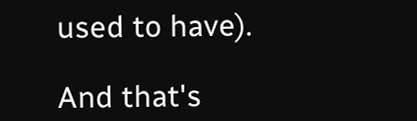used to have).

And that's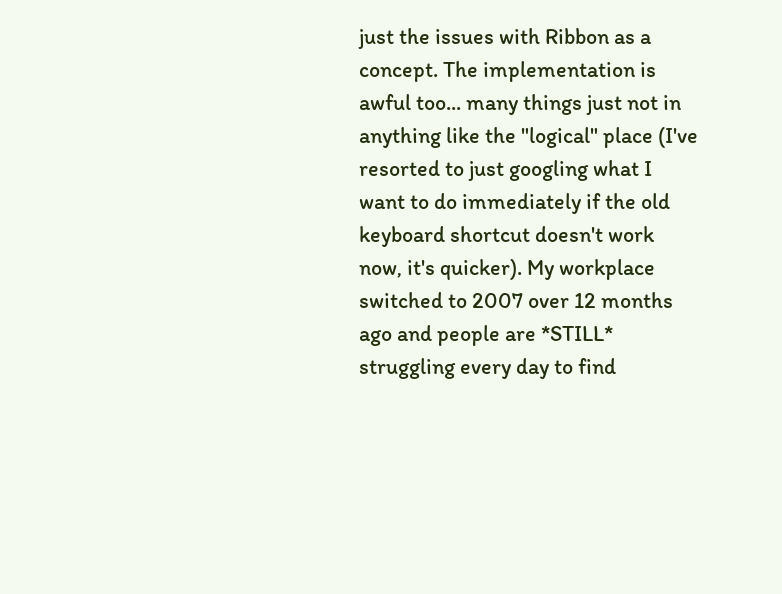just the issues with Ribbon as a concept. The implementation is awful too... many things just not in anything like the "logical" place (I've resorted to just googling what I want to do immediately if the old keyboard shortcut doesn't work now, it's quicker). My workplace switched to 2007 over 12 months ago and people are *STILL* struggling every day to find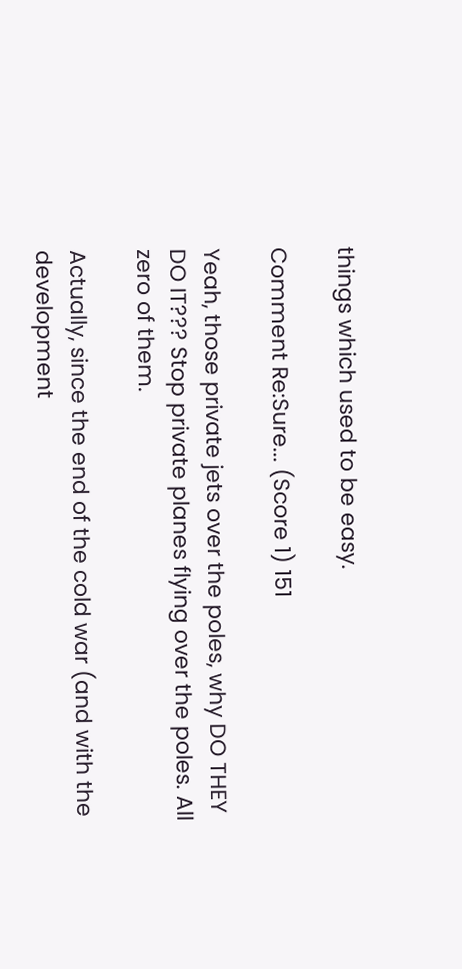things which used to be easy.

Comment Re:Sure... (Score 1) 151

Yeah, those private jets over the poles, why DO THEY DO IT??? Stop private planes flying over the poles. All zero of them.

Actually, since the end of the cold war (and with the development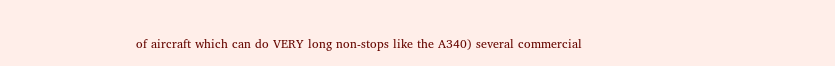of aircraft which can do VERY long non-stops like the A340) several commercial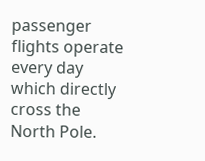passenger flights operate every day which directly cross the North Pole.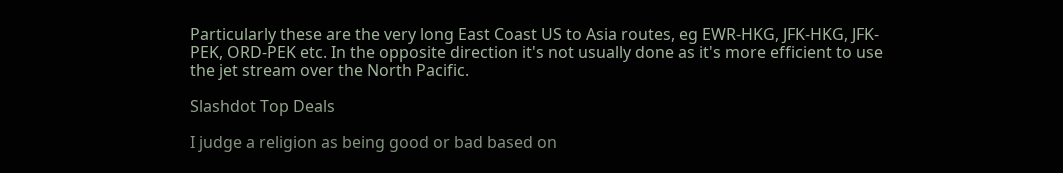Particularly these are the very long East Coast US to Asia routes, eg EWR-HKG, JFK-HKG, JFK-PEK, ORD-PEK etc. In the opposite direction it's not usually done as it's more efficient to use the jet stream over the North Pacific.

Slashdot Top Deals

I judge a religion as being good or bad based on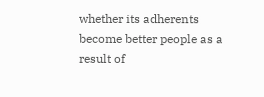whether its adherents become better people as a result of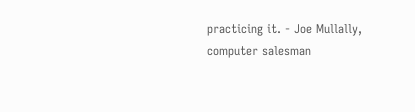practicing it. - Joe Mullally, computer salesman